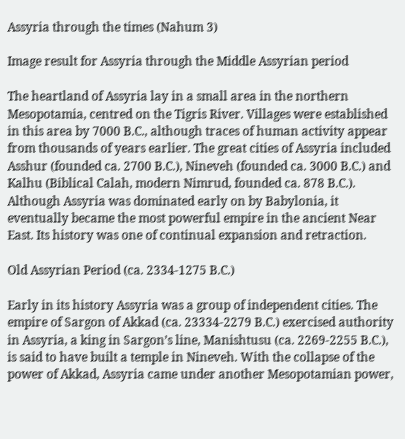Assyria through the times (Nahum 3)

Image result for Assyria through the Middle Assyrian period

The heartland of Assyria lay in a small area in the northern Mesopotamia, centred on the Tigris River. Villages were established in this area by 7000 B.C., although traces of human activity appear from thousands of years earlier. The great cities of Assyria included Asshur (founded ca. 2700 B.C.), Nineveh (founded ca. 3000 B.C.) and Kalhu (Biblical Calah, modern Nimrud, founded ca. 878 B.C.). Although Assyria was dominated early on by Babylonia, it eventually became the most powerful empire in the ancient Near East. Its history was one of continual expansion and retraction.

Old Assyrian Period (ca. 2334-1275 B.C.)

Early in its history Assyria was a group of independent cities. The empire of Sargon of Akkad (ca. 23334-2279 B.C.) exercised authority in Assyria, a king in Sargon’s line, Manishtusu (ca. 2269-2255 B.C.), is said to have built a temple in Nineveh. With the collapse of the power of Akkad, Assyria came under another Mesopotamian power,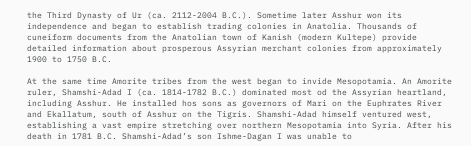the Third Dynasty of Ur (ca. 2112-2004 B.C.). Sometime later Asshur won its independence and began to establish trading colonies in Anatolia. Thousands of cuneiform documents from the Anatolian town of Kanish (modern Kultepe) provide detailed information about prosperous Assyrian merchant colonies from approximately 1900 to 1750 B.C.

At the same time Amorite tribes from the west began to invide Mesopotamia. An Amorite ruler, Shamshi-Adad I (ca. 1814-1782 B.C.) dominated most od the Assyrian heartland, including Asshur. He installed hos sons as governors of Mari on the Euphrates River and Ekallatum, south of Asshur on the Tigris. Shamshi-Adad himself ventured west, establishing a vast empire stretching over northern Mesopotamia into Syria. After his death in 1781 B.C. Shamshi-Adad’s son Ishme-Dagan I was unable to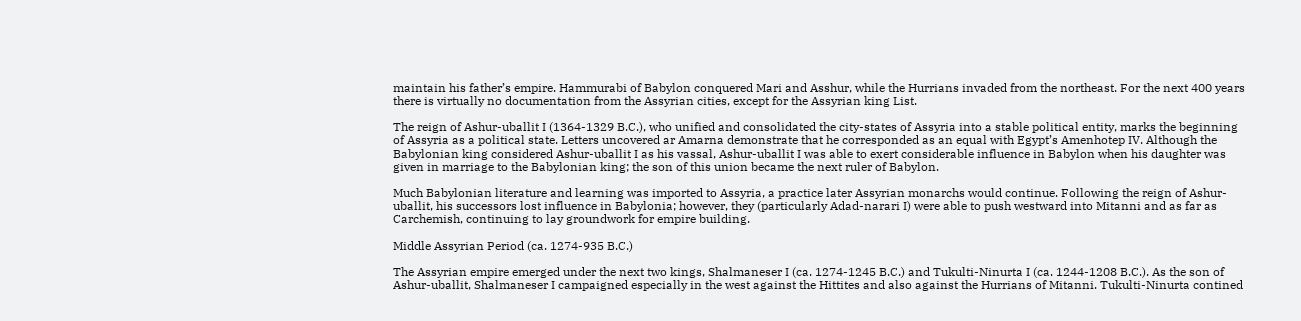maintain his father’s empire. Hammurabi of Babylon conquered Mari and Asshur, while the Hurrians invaded from the northeast. For the next 400 years there is virtually no documentation from the Assyrian cities, except for the Assyrian king List.

The reign of Ashur-uballit I (1364-1329 B.C.), who unified and consolidated the city-states of Assyria into a stable political entity, marks the beginning of Assyria as a political state. Letters uncovered ar Amarna demonstrate that he corresponded as an equal with Egypt’s Amenhotep IV. Although the Babylonian king considered Ashur-uballit I as his vassal, Ashur-uballit I was able to exert considerable influence in Babylon when his daughter was given in marriage to the Babylonian king; the son of this union became the next ruler of Babylon.

Much Babylonian literature and learning was imported to Assyria, a practice later Assyrian monarchs would continue. Following the reign of Ashur-uballit, his successors lost influence in Babylonia; however, they (particularly Adad-narari I) were able to push westward into Mitanni and as far as Carchemish, continuing to lay groundwork for empire building.

Middle Assyrian Period (ca. 1274-935 B.C.)

The Assyrian empire emerged under the next two kings, Shalmaneser I (ca. 1274-1245 B.C.) and Tukulti-Ninurta I (ca. 1244-1208 B.C.). As the son of Ashur-uballit, Shalmaneser I campaigned especially in the west against the Hittites and also against the Hurrians of Mitanni. Tukulti-Ninurta contined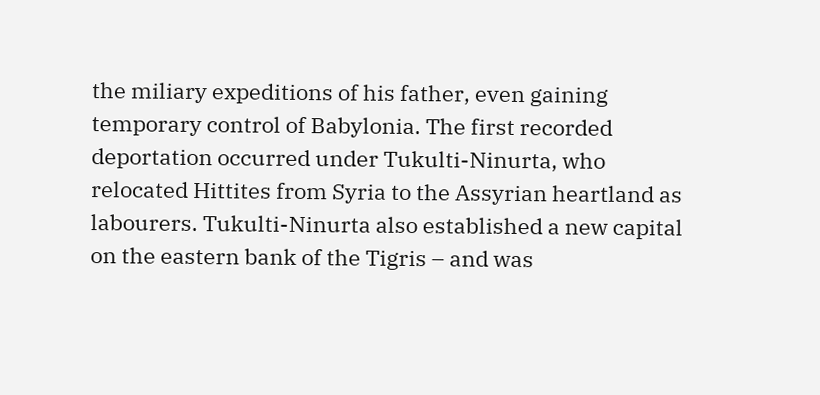the miliary expeditions of his father, even gaining temporary control of Babylonia. The first recorded deportation occurred under Tukulti-Ninurta, who relocated Hittites from Syria to the Assyrian heartland as labourers. Tukulti-Ninurta also established a new capital on the eastern bank of the Tigris – and was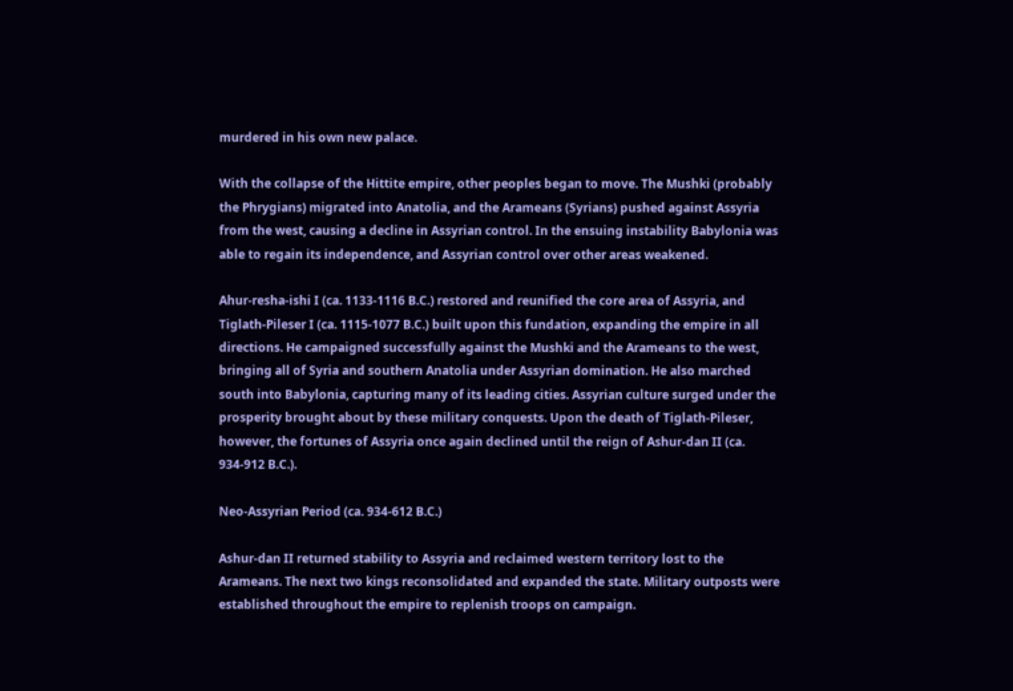murdered in his own new palace.

With the collapse of the Hittite empire, other peoples began to move. The Mushki (probably the Phrygians) migrated into Anatolia, and the Arameans (Syrians) pushed against Assyria from the west, causing a decline in Assyrian control. In the ensuing instability Babylonia was able to regain its independence, and Assyrian control over other areas weakened.

Ahur-resha-ishi I (ca. 1133-1116 B.C.) restored and reunified the core area of Assyria, and Tiglath-Pileser I (ca. 1115-1077 B.C.) built upon this fundation, expanding the empire in all directions. He campaigned successfully against the Mushki and the Arameans to the west, bringing all of Syria and southern Anatolia under Assyrian domination. He also marched south into Babylonia, capturing many of its leading cities. Assyrian culture surged under the prosperity brought about by these military conquests. Upon the death of Tiglath-Pileser, however, the fortunes of Assyria once again declined until the reign of Ashur-dan II (ca. 934-912 B.C.).

Neo-Assyrian Period (ca. 934-612 B.C.)

Ashur-dan II returned stability to Assyria and reclaimed western territory lost to the Arameans. The next two kings reconsolidated and expanded the state. Military outposts were established throughout the empire to replenish troops on campaign.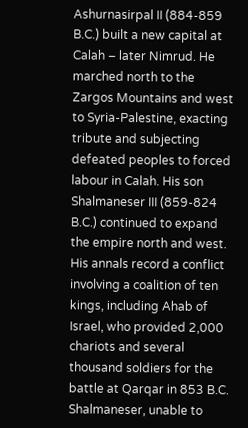Ashurnasirpal II (884-859 B.C.) built a new capital at Calah – later Nimrud. He marched north to the Zargos Mountains and west to Syria-Palestine, exacting tribute and subjecting defeated peoples to forced labour in Calah. His son Shalmaneser III (859-824 B.C.) continued to expand the empire north and west. His annals record a conflict involving a coalition of ten kings, including Ahab of Israel, who provided 2,000 chariots and several thousand soldiers for the battle at Qarqar in 853 B.C. Shalmaneser, unable to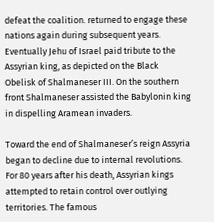defeat the coalition. returned to engage these nations again during subsequent years. Eventually Jehu of Israel paid tribute to the Assyrian king, as depicted on the Black Obelisk of Shalmaneser III. On the southern front Shalmaneser assisted the Babylonin king in dispelling Aramean invaders.

Toward the end of Shalmaneser’s reign Assyria began to decline due to internal revolutions. For 80 years after his death, Assyrian kings attempted to retain control over outlying territories. The famous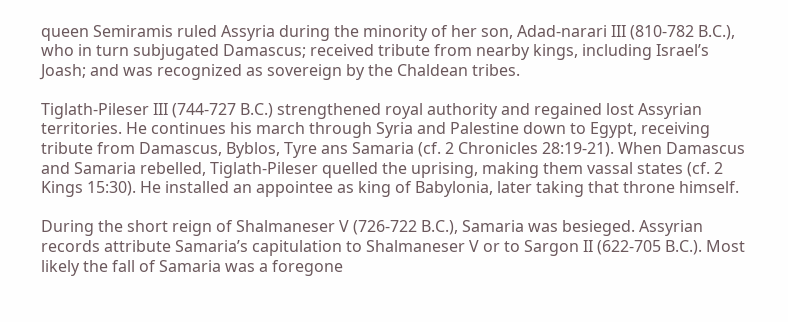queen Semiramis ruled Assyria during the minority of her son, Adad-narari III (810-782 B.C.), who in turn subjugated Damascus; received tribute from nearby kings, including Israel’s Joash; and was recognized as sovereign by the Chaldean tribes.

Tiglath-Pileser III (744-727 B.C.) strengthened royal authority and regained lost Assyrian territories. He continues his march through Syria and Palestine down to Egypt, receiving tribute from Damascus, Byblos, Tyre ans Samaria (cf. 2 Chronicles 28:19-21). When Damascus and Samaria rebelled, Tiglath-Pileser quelled the uprising, making them vassal states (cf. 2 Kings 15:30). He installed an appointee as king of Babylonia, later taking that throne himself.

During the short reign of Shalmaneser V (726-722 B.C.), Samaria was besieged. Assyrian records attribute Samaria’s capitulation to Shalmaneser V or to Sargon II (622-705 B.C.). Most likely the fall of Samaria was a foregone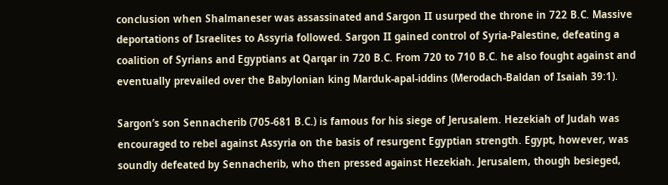conclusion when Shalmaneser was assassinated and Sargon II usurped the throne in 722 B.C. Massive deportations of Israelites to Assyria followed. Sargon II gained control of Syria-Palestine, defeating a coalition of Syrians and Egyptians at Qarqar in 720 B.C. From 720 to 710 B.C. he also fought against and eventually prevailed over the Babylonian king Marduk-apal-iddins (Merodach-Baldan of Isaiah 39:1).

Sargon’s son Sennacherib (705-681 B.C.) is famous for his siege of Jerusalem. Hezekiah of Judah was encouraged to rebel against Assyria on the basis of resurgent Egyptian strength. Egypt, however, was soundly defeated by Sennacherib, who then pressed against Hezekiah. Jerusalem, though besieged,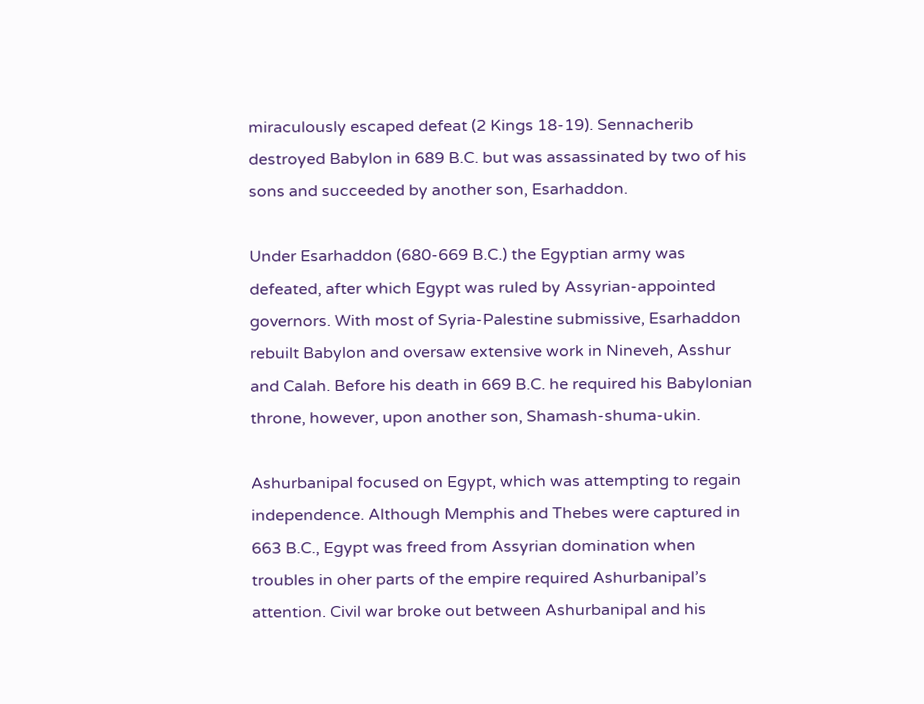miraculously escaped defeat (2 Kings 18-19). Sennacherib destroyed Babylon in 689 B.C. but was assassinated by two of his sons and succeeded by another son, Esarhaddon.

Under Esarhaddon (680-669 B.C.) the Egyptian army was defeated, after which Egypt was ruled by Assyrian-appointed governors. With most of Syria-Palestine submissive, Esarhaddon rebuilt Babylon and oversaw extensive work in Nineveh, Asshur and Calah. Before his death in 669 B.C. he required his Babylonian throne, however, upon another son, Shamash-shuma-ukin.

Ashurbanipal focused on Egypt, which was attempting to regain independence. Although Memphis and Thebes were captured in 663 B.C., Egypt was freed from Assyrian domination when troubles in oher parts of the empire required Ashurbanipal’s attention. Civil war broke out between Ashurbanipal and his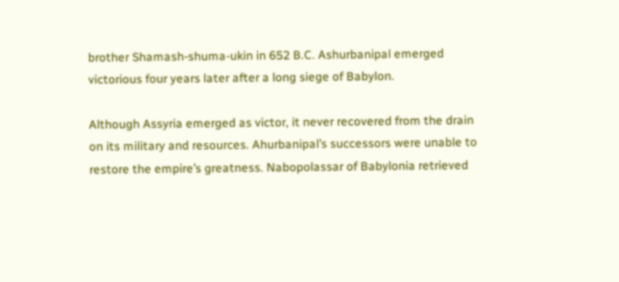brother Shamash-shuma-ukin in 652 B.C. Ashurbanipal emerged victorious four years later after a long siege of Babylon.

Although Assyria emerged as victor, it never recovered from the drain on its military and resources. Ahurbanipal’s successors were unable to restore the empire’s greatness. Nabopolassar of Babylonia retrieved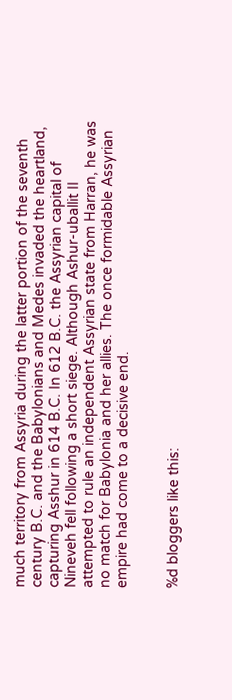much territory from Assyria during the latter portion of the seventh century B.C. and the Babylonians and Medes invaded the heartland, capturing Asshur in 614 B.C. In 612 B.C. the Assyrian capital of Nineveh fell following a short siege. Although Ashur-uballit II attempted to rule an independent Assyrian state from Harran, he was no match for Babylonia and her allies. The once formidable Assyrian empire had come to a decisive end.


%d bloggers like this: